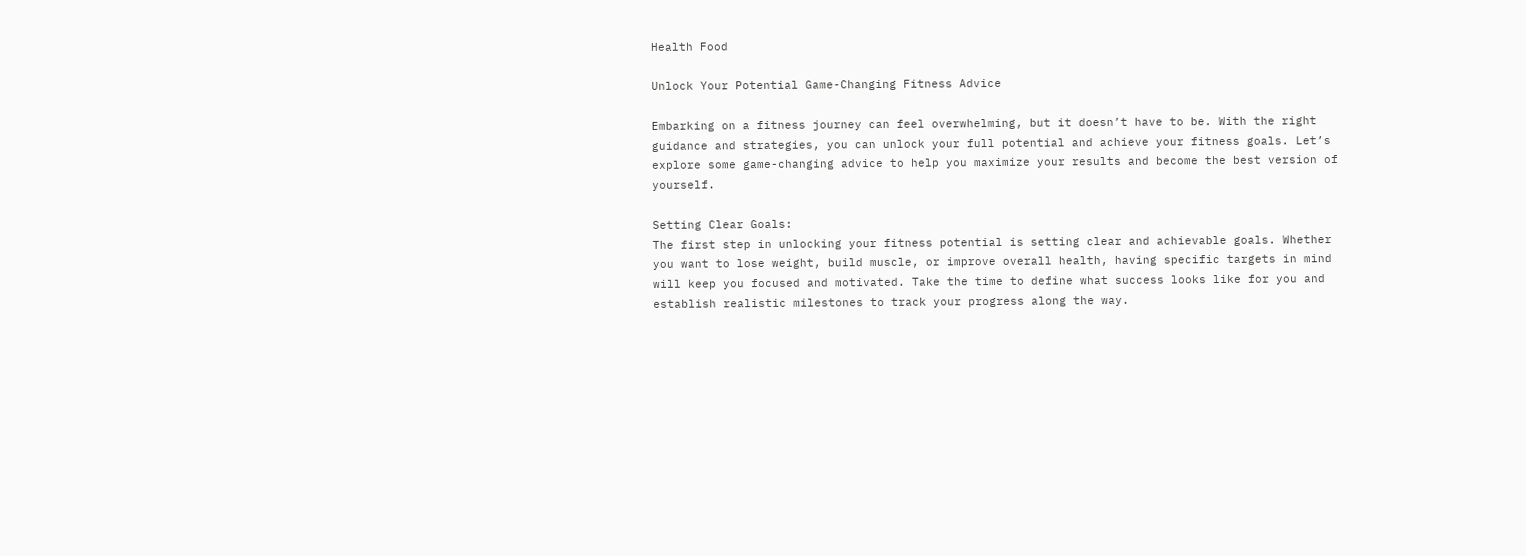Health Food

Unlock Your Potential Game-Changing Fitness Advice

Embarking on a fitness journey can feel overwhelming, but it doesn’t have to be. With the right guidance and strategies, you can unlock your full potential and achieve your fitness goals. Let’s explore some game-changing advice to help you maximize your results and become the best version of yourself.

Setting Clear Goals:
The first step in unlocking your fitness potential is setting clear and achievable goals. Whether you want to lose weight, build muscle, or improve overall health, having specific targets in mind will keep you focused and motivated. Take the time to define what success looks like for you and establish realistic milestones to track your progress along the way.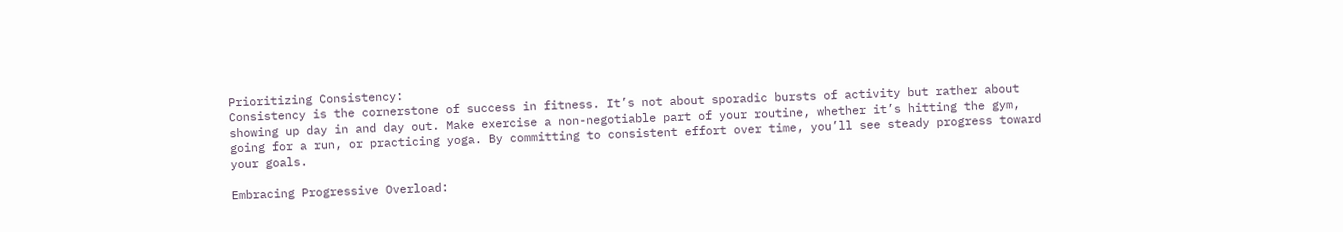Prioritizing Consistency:
Consistency is the cornerstone of success in fitness. It’s not about sporadic bursts of activity but rather about showing up day in and day out. Make exercise a non-negotiable part of your routine, whether it’s hitting the gym, going for a run, or practicing yoga. By committing to consistent effort over time, you’ll see steady progress toward your goals.

Embracing Progressive Overload: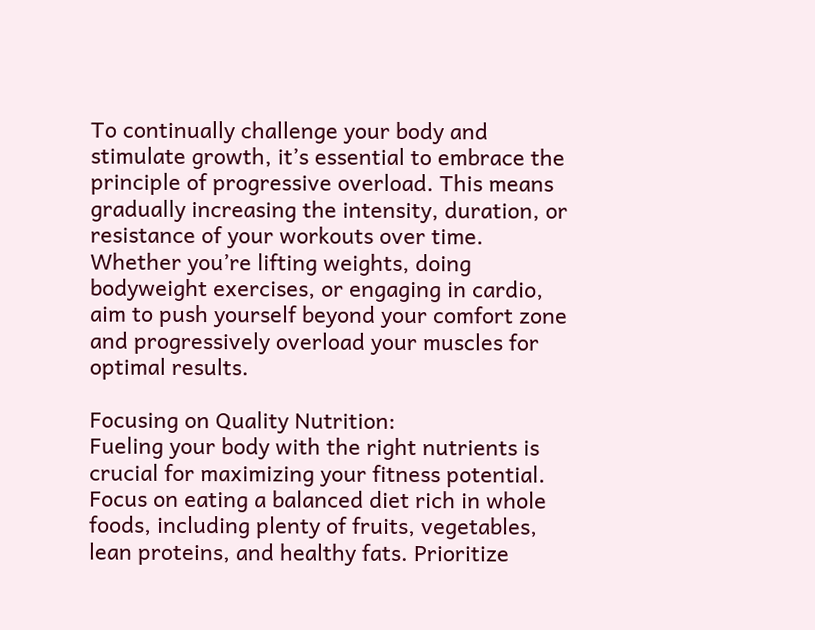To continually challenge your body and stimulate growth, it’s essential to embrace the principle of progressive overload. This means gradually increasing the intensity, duration, or resistance of your workouts over time. Whether you’re lifting weights, doing bodyweight exercises, or engaging in cardio, aim to push yourself beyond your comfort zone and progressively overload your muscles for optimal results.

Focusing on Quality Nutrition:
Fueling your body with the right nutrients is crucial for maximizing your fitness potential. Focus on eating a balanced diet rich in whole foods, including plenty of fruits, vegetables, lean proteins, and healthy fats. Prioritize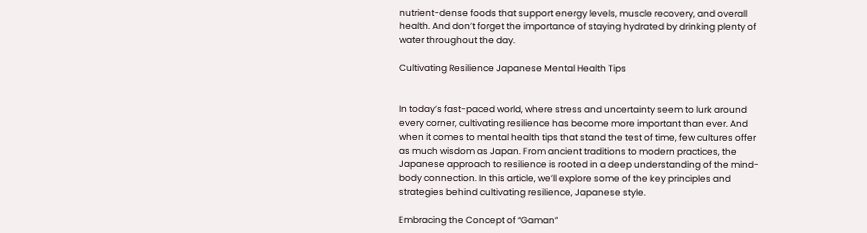nutrient-dense foods that support energy levels, muscle recovery, and overall health. And don’t forget the importance of staying hydrated by drinking plenty of water throughout the day.

Cultivating Resilience Japanese Mental Health Tips


In today’s fast-paced world, where stress and uncertainty seem to lurk around every corner, cultivating resilience has become more important than ever. And when it comes to mental health tips that stand the test of time, few cultures offer as much wisdom as Japan. From ancient traditions to modern practices, the Japanese approach to resilience is rooted in a deep understanding of the mind-body connection. In this article, we’ll explore some of the key principles and strategies behind cultivating resilience, Japanese style.

Embracing the Concept of “Gaman”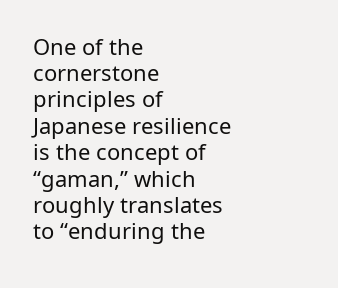One of the cornerstone principles of Japanese resilience is the concept of “gaman,” which roughly translates to “enduring the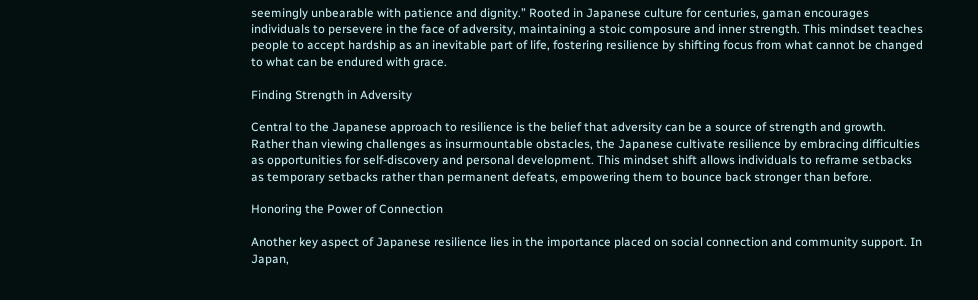seemingly unbearable with patience and dignity.” Rooted in Japanese culture for centuries, gaman encourages individuals to persevere in the face of adversity, maintaining a stoic composure and inner strength. This mindset teaches people to accept hardship as an inevitable part of life, fostering resilience by shifting focus from what cannot be changed to what can be endured with grace.

Finding Strength in Adversity

Central to the Japanese approach to resilience is the belief that adversity can be a source of strength and growth. Rather than viewing challenges as insurmountable obstacles, the Japanese cultivate resilience by embracing difficulties as opportunities for self-discovery and personal development. This mindset shift allows individuals to reframe setbacks as temporary setbacks rather than permanent defeats, empowering them to bounce back stronger than before.

Honoring the Power of Connection

Another key aspect of Japanese resilience lies in the importance placed on social connection and community support. In Japan,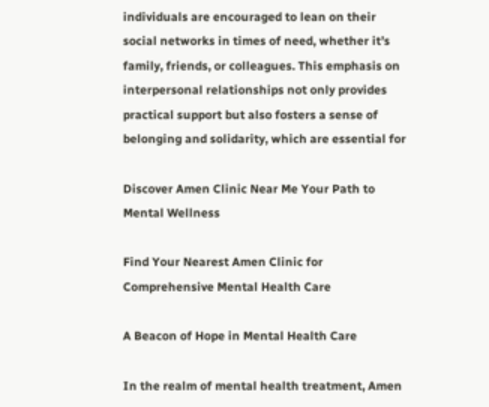individuals are encouraged to lean on their social networks in times of need, whether it’s family, friends, or colleagues. This emphasis on interpersonal relationships not only provides practical support but also fosters a sense of belonging and solidarity, which are essential for

Discover Amen Clinic Near Me Your Path to Mental Wellness

Find Your Nearest Amen Clinic for Comprehensive Mental Health Care

A Beacon of Hope in Mental Health Care

In the realm of mental health treatment, Amen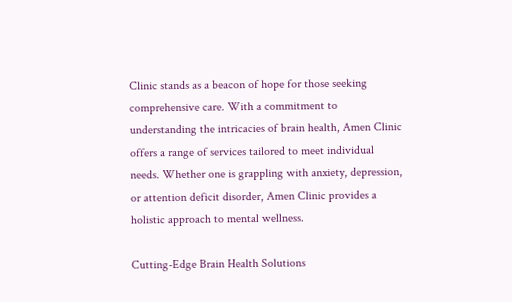Clinic stands as a beacon of hope for those seeking comprehensive care. With a commitment to understanding the intricacies of brain health, Amen Clinic offers a range of services tailored to meet individual needs. Whether one is grappling with anxiety, depression, or attention deficit disorder, Amen Clinic provides a holistic approach to mental wellness.

Cutting-Edge Brain Health Solutions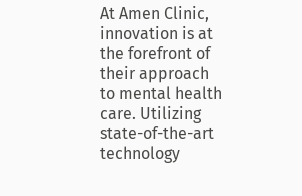At Amen Clinic, innovation is at the forefront of their approach to mental health care. Utilizing state-of-the-art technology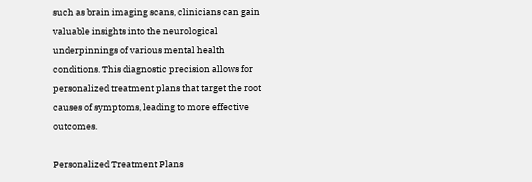such as brain imaging scans, clinicians can gain valuable insights into the neurological underpinnings of various mental health conditions. This diagnostic precision allows for personalized treatment plans that target the root causes of symptoms, leading to more effective outcomes.

Personalized Treatment Plans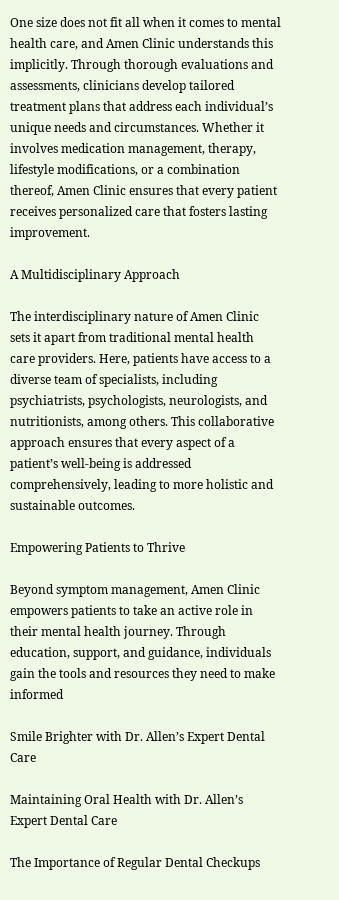One size does not fit all when it comes to mental health care, and Amen Clinic understands this implicitly. Through thorough evaluations and assessments, clinicians develop tailored treatment plans that address each individual’s unique needs and circumstances. Whether it involves medication management, therapy, lifestyle modifications, or a combination thereof, Amen Clinic ensures that every patient receives personalized care that fosters lasting improvement.

A Multidisciplinary Approach

The interdisciplinary nature of Amen Clinic sets it apart from traditional mental health care providers. Here, patients have access to a diverse team of specialists, including psychiatrists, psychologists, neurologists, and nutritionists, among others. This collaborative approach ensures that every aspect of a patient’s well-being is addressed comprehensively, leading to more holistic and sustainable outcomes.

Empowering Patients to Thrive

Beyond symptom management, Amen Clinic empowers patients to take an active role in their mental health journey. Through education, support, and guidance, individuals gain the tools and resources they need to make informed

Smile Brighter with Dr. Allen’s Expert Dental Care

Maintaining Oral Health with Dr. Allen’s Expert Dental Care

The Importance of Regular Dental Checkups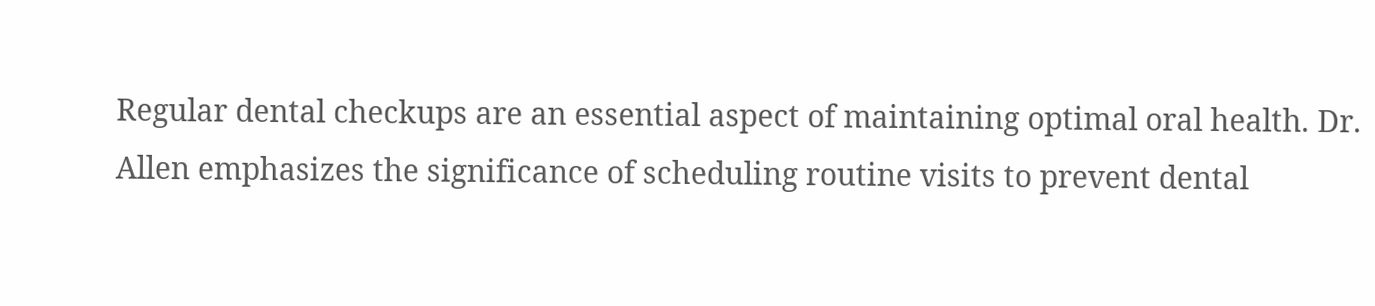Regular dental checkups are an essential aspect of maintaining optimal oral health. Dr. Allen emphasizes the significance of scheduling routine visits to prevent dental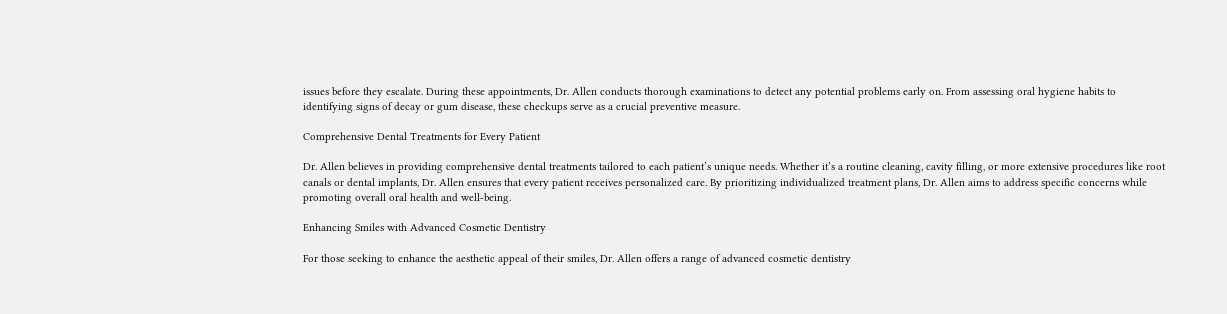issues before they escalate. During these appointments, Dr. Allen conducts thorough examinations to detect any potential problems early on. From assessing oral hygiene habits to identifying signs of decay or gum disease, these checkups serve as a crucial preventive measure.

Comprehensive Dental Treatments for Every Patient

Dr. Allen believes in providing comprehensive dental treatments tailored to each patient’s unique needs. Whether it’s a routine cleaning, cavity filling, or more extensive procedures like root canals or dental implants, Dr. Allen ensures that every patient receives personalized care. By prioritizing individualized treatment plans, Dr. Allen aims to address specific concerns while promoting overall oral health and well-being.

Enhancing Smiles with Advanced Cosmetic Dentistry

For those seeking to enhance the aesthetic appeal of their smiles, Dr. Allen offers a range of advanced cosmetic dentistry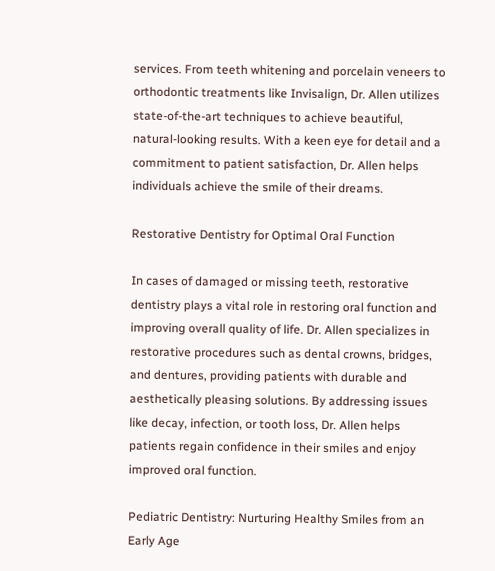services. From teeth whitening and porcelain veneers to orthodontic treatments like Invisalign, Dr. Allen utilizes state-of-the-art techniques to achieve beautiful, natural-looking results. With a keen eye for detail and a commitment to patient satisfaction, Dr. Allen helps individuals achieve the smile of their dreams.

Restorative Dentistry for Optimal Oral Function

In cases of damaged or missing teeth, restorative dentistry plays a vital role in restoring oral function and improving overall quality of life. Dr. Allen specializes in restorative procedures such as dental crowns, bridges, and dentures, providing patients with durable and aesthetically pleasing solutions. By addressing issues like decay, infection, or tooth loss, Dr. Allen helps patients regain confidence in their smiles and enjoy improved oral function.

Pediatric Dentistry: Nurturing Healthy Smiles from an Early Age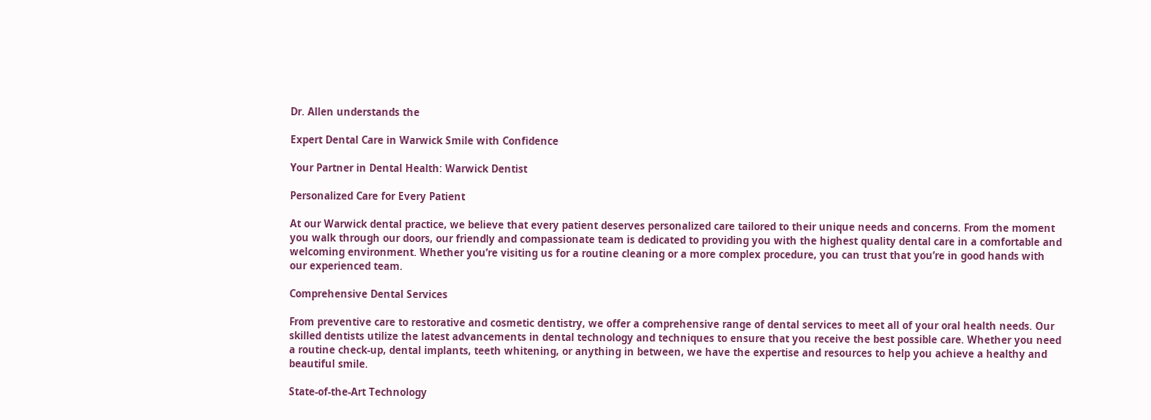Dr. Allen understands the

Expert Dental Care in Warwick Smile with Confidence

Your Partner in Dental Health: Warwick Dentist

Personalized Care for Every Patient

At our Warwick dental practice, we believe that every patient deserves personalized care tailored to their unique needs and concerns. From the moment you walk through our doors, our friendly and compassionate team is dedicated to providing you with the highest quality dental care in a comfortable and welcoming environment. Whether you’re visiting us for a routine cleaning or a more complex procedure, you can trust that you’re in good hands with our experienced team.

Comprehensive Dental Services

From preventive care to restorative and cosmetic dentistry, we offer a comprehensive range of dental services to meet all of your oral health needs. Our skilled dentists utilize the latest advancements in dental technology and techniques to ensure that you receive the best possible care. Whether you need a routine check-up, dental implants, teeth whitening, or anything in between, we have the expertise and resources to help you achieve a healthy and beautiful smile.

State-of-the-Art Technology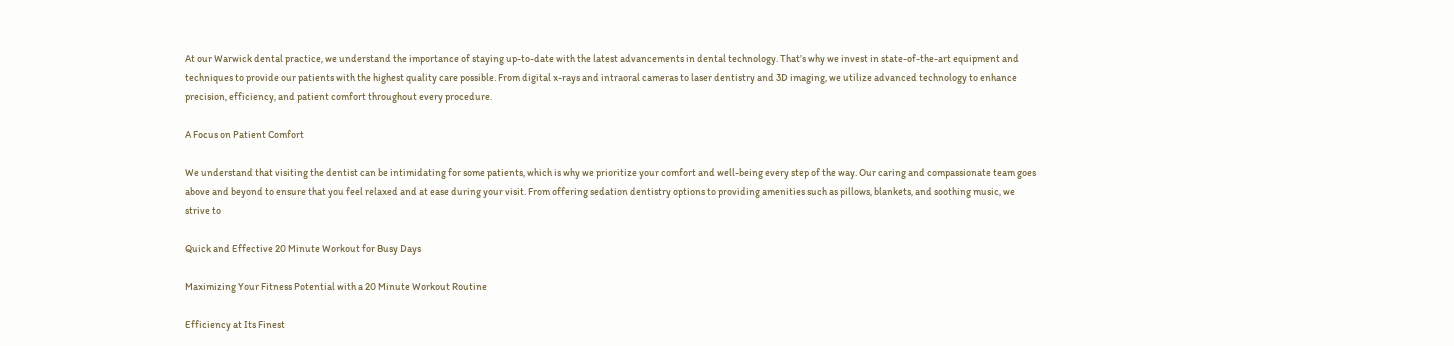At our Warwick dental practice, we understand the importance of staying up-to-date with the latest advancements in dental technology. That’s why we invest in state-of-the-art equipment and techniques to provide our patients with the highest quality care possible. From digital x-rays and intraoral cameras to laser dentistry and 3D imaging, we utilize advanced technology to enhance precision, efficiency, and patient comfort throughout every procedure.

A Focus on Patient Comfort

We understand that visiting the dentist can be intimidating for some patients, which is why we prioritize your comfort and well-being every step of the way. Our caring and compassionate team goes above and beyond to ensure that you feel relaxed and at ease during your visit. From offering sedation dentistry options to providing amenities such as pillows, blankets, and soothing music, we strive to

Quick and Effective 20 Minute Workout for Busy Days

Maximizing Your Fitness Potential with a 20 Minute Workout Routine

Efficiency at Its Finest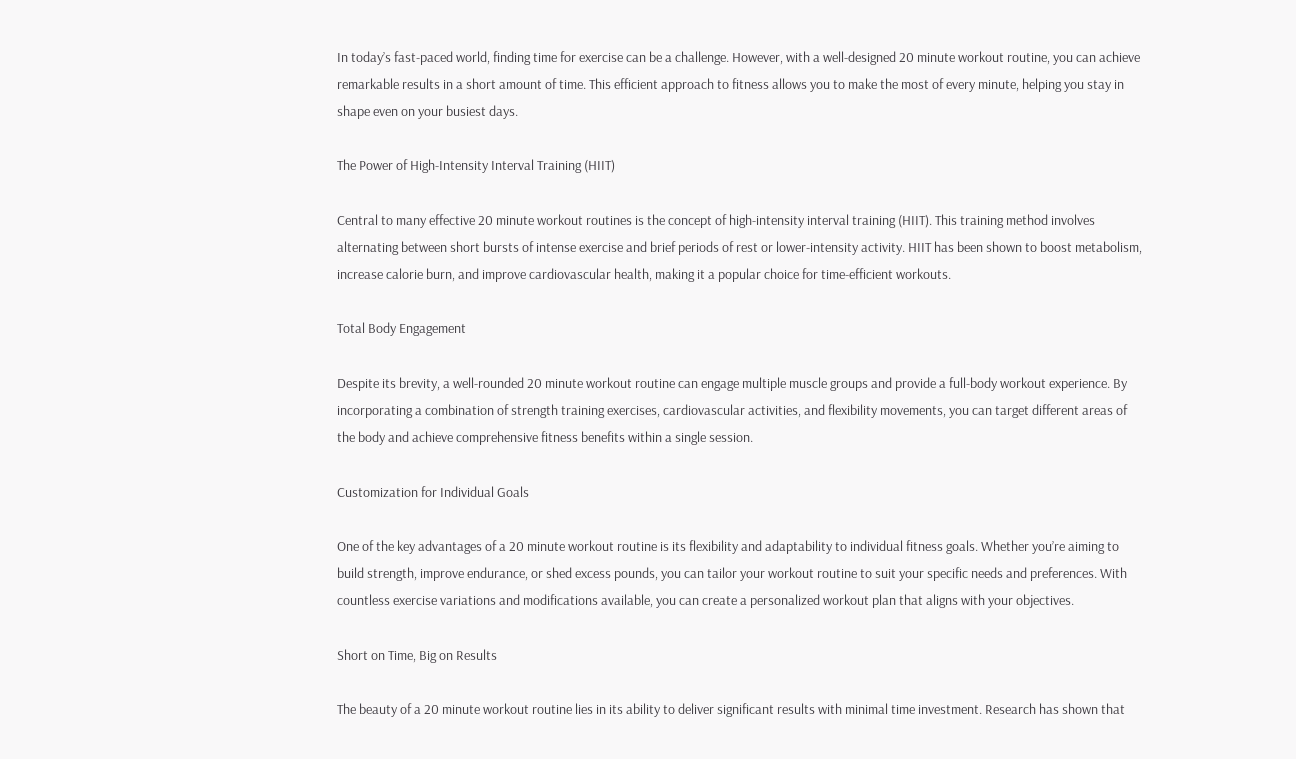In today’s fast-paced world, finding time for exercise can be a challenge. However, with a well-designed 20 minute workout routine, you can achieve remarkable results in a short amount of time. This efficient approach to fitness allows you to make the most of every minute, helping you stay in shape even on your busiest days.

The Power of High-Intensity Interval Training (HIIT)

Central to many effective 20 minute workout routines is the concept of high-intensity interval training (HIIT). This training method involves alternating between short bursts of intense exercise and brief periods of rest or lower-intensity activity. HIIT has been shown to boost metabolism, increase calorie burn, and improve cardiovascular health, making it a popular choice for time-efficient workouts.

Total Body Engagement

Despite its brevity, a well-rounded 20 minute workout routine can engage multiple muscle groups and provide a full-body workout experience. By incorporating a combination of strength training exercises, cardiovascular activities, and flexibility movements, you can target different areas of the body and achieve comprehensive fitness benefits within a single session.

Customization for Individual Goals

One of the key advantages of a 20 minute workout routine is its flexibility and adaptability to individual fitness goals. Whether you’re aiming to build strength, improve endurance, or shed excess pounds, you can tailor your workout routine to suit your specific needs and preferences. With countless exercise variations and modifications available, you can create a personalized workout plan that aligns with your objectives.

Short on Time, Big on Results

The beauty of a 20 minute workout routine lies in its ability to deliver significant results with minimal time investment. Research has shown that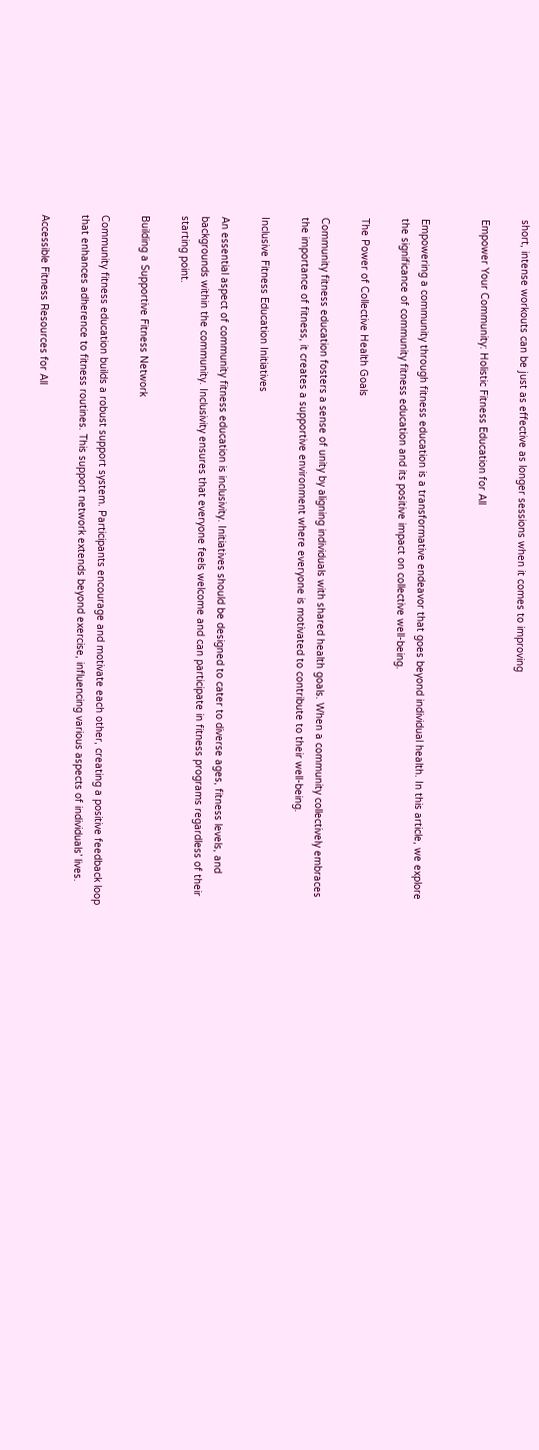short, intense workouts can be just as effective as longer sessions when it comes to improving

Empower Your Community: Holistic Fitness Education for All


Empowering a community through fitness education is a transformative endeavor that goes beyond individual health. In this article, we explore the significance of community fitness education and its positive impact on collective well-being.

The Power of Collective Health Goals

Community fitness education fosters a sense of unity by aligning individuals with shared health goals. When a community collectively embraces the importance of fitness, it creates a supportive environment where everyone is motivated to contribute to their well-being.

Inclusive Fitness Education Initiatives

An essential aspect of community fitness education is inclusivity. Initiatives should be designed to cater to diverse ages, fitness levels, and backgrounds within the community. Inclusivity ensures that everyone feels welcome and can participate in fitness programs regardless of their starting point.

Building a Supportive Fitness Network

Community fitness education builds a robust support system. Participants encourage and motivate each other, creating a positive feedback loop that enhances adherence to fitness routines. This support network extends beyond exercise, influencing various aspects of individuals’ lives.

Accessible Fitness Resources for All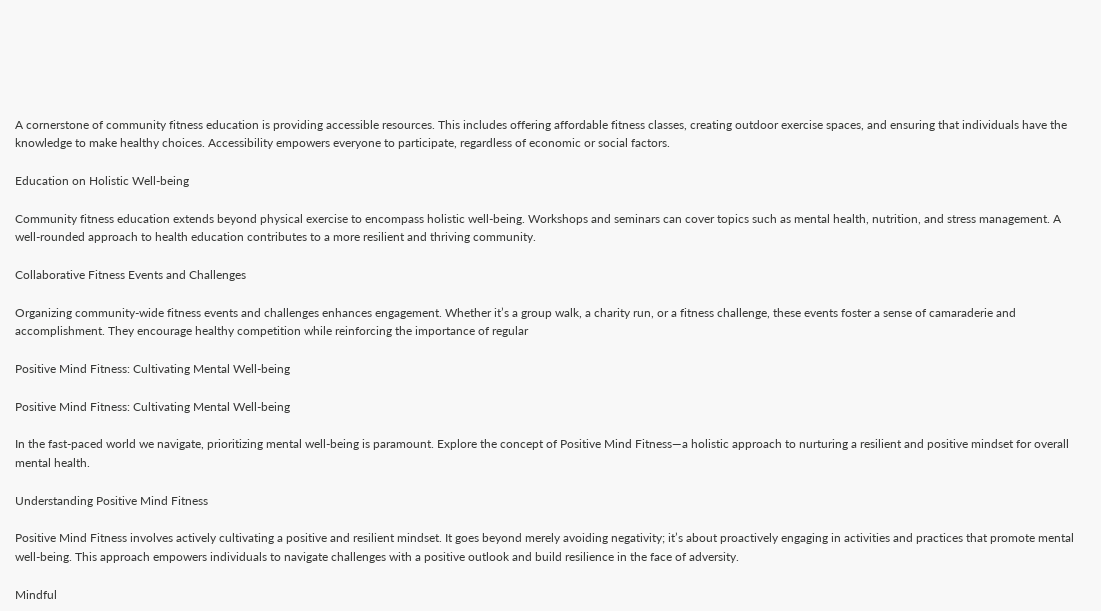A cornerstone of community fitness education is providing accessible resources. This includes offering affordable fitness classes, creating outdoor exercise spaces, and ensuring that individuals have the knowledge to make healthy choices. Accessibility empowers everyone to participate, regardless of economic or social factors.

Education on Holistic Well-being

Community fitness education extends beyond physical exercise to encompass holistic well-being. Workshops and seminars can cover topics such as mental health, nutrition, and stress management. A well-rounded approach to health education contributes to a more resilient and thriving community.

Collaborative Fitness Events and Challenges

Organizing community-wide fitness events and challenges enhances engagement. Whether it’s a group walk, a charity run, or a fitness challenge, these events foster a sense of camaraderie and accomplishment. They encourage healthy competition while reinforcing the importance of regular

Positive Mind Fitness: Cultivating Mental Well-being

Positive Mind Fitness: Cultivating Mental Well-being

In the fast-paced world we navigate, prioritizing mental well-being is paramount. Explore the concept of Positive Mind Fitness—a holistic approach to nurturing a resilient and positive mindset for overall mental health.

Understanding Positive Mind Fitness

Positive Mind Fitness involves actively cultivating a positive and resilient mindset. It goes beyond merely avoiding negativity; it’s about proactively engaging in activities and practices that promote mental well-being. This approach empowers individuals to navigate challenges with a positive outlook and build resilience in the face of adversity.

Mindful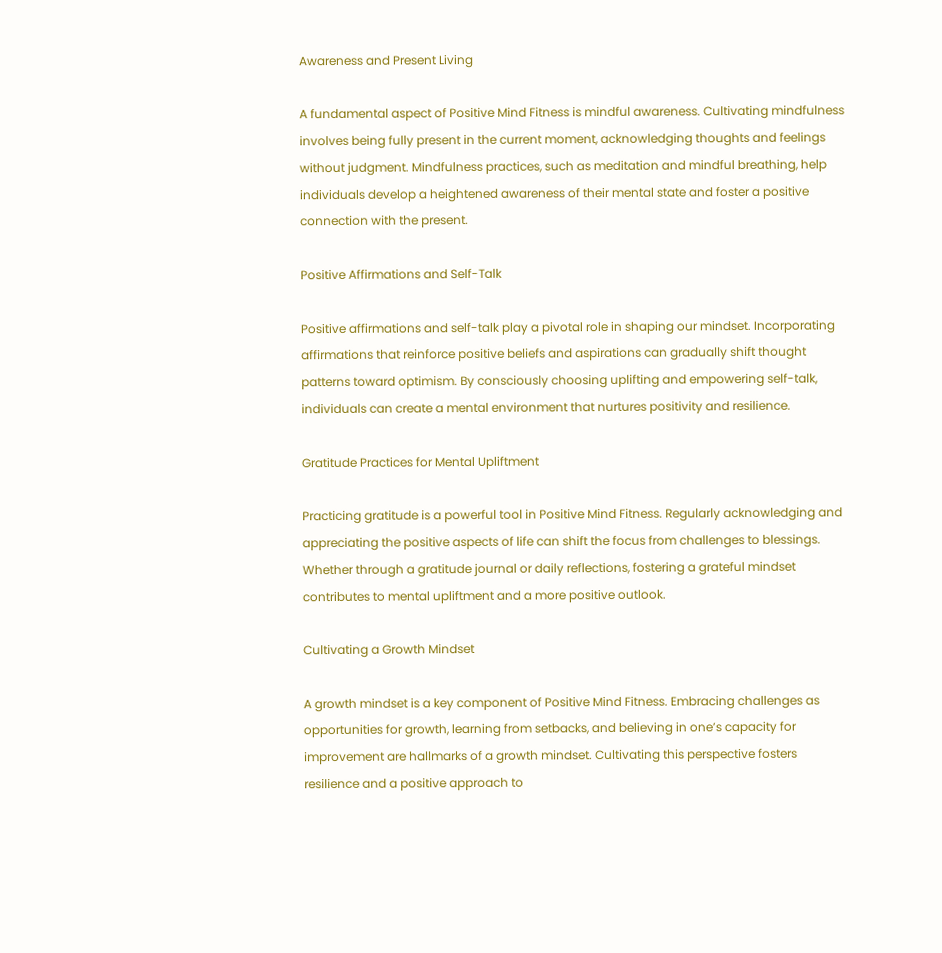Awareness and Present Living

A fundamental aspect of Positive Mind Fitness is mindful awareness. Cultivating mindfulness involves being fully present in the current moment, acknowledging thoughts and feelings without judgment. Mindfulness practices, such as meditation and mindful breathing, help individuals develop a heightened awareness of their mental state and foster a positive connection with the present.

Positive Affirmations and Self-Talk

Positive affirmations and self-talk play a pivotal role in shaping our mindset. Incorporating affirmations that reinforce positive beliefs and aspirations can gradually shift thought patterns toward optimism. By consciously choosing uplifting and empowering self-talk, individuals can create a mental environment that nurtures positivity and resilience.

Gratitude Practices for Mental Upliftment

Practicing gratitude is a powerful tool in Positive Mind Fitness. Regularly acknowledging and appreciating the positive aspects of life can shift the focus from challenges to blessings. Whether through a gratitude journal or daily reflections, fostering a grateful mindset contributes to mental upliftment and a more positive outlook.

Cultivating a Growth Mindset

A growth mindset is a key component of Positive Mind Fitness. Embracing challenges as opportunities for growth, learning from setbacks, and believing in one’s capacity for improvement are hallmarks of a growth mindset. Cultivating this perspective fosters resilience and a positive approach to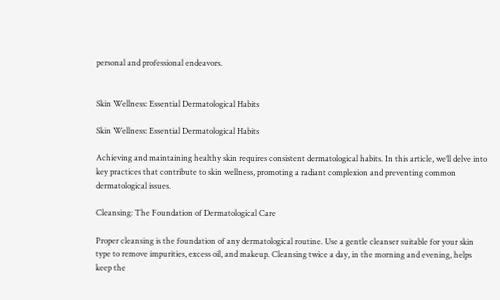personal and professional endeavors.


Skin Wellness: Essential Dermatological Habits

Skin Wellness: Essential Dermatological Habits

Achieving and maintaining healthy skin requires consistent dermatological habits. In this article, we’ll delve into key practices that contribute to skin wellness, promoting a radiant complexion and preventing common dermatological issues.

Cleansing: The Foundation of Dermatological Care

Proper cleansing is the foundation of any dermatological routine. Use a gentle cleanser suitable for your skin type to remove impurities, excess oil, and makeup. Cleansing twice a day, in the morning and evening, helps keep the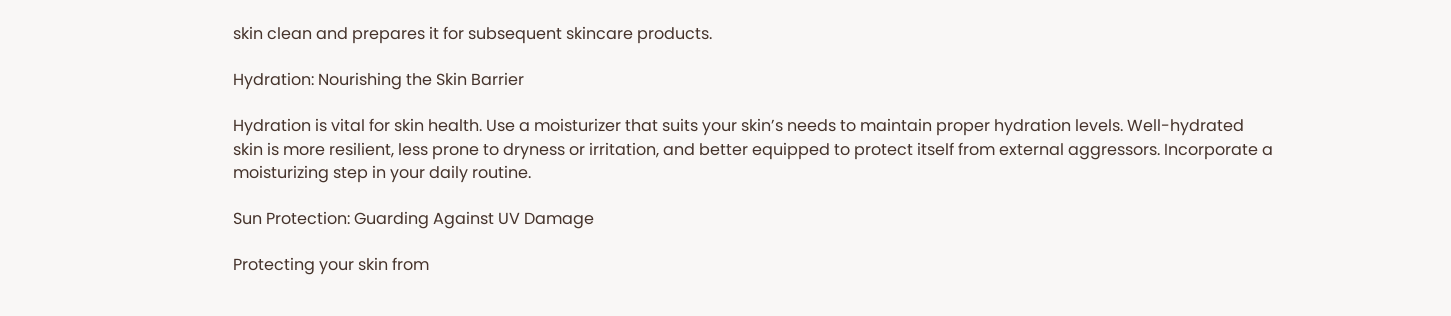skin clean and prepares it for subsequent skincare products.

Hydration: Nourishing the Skin Barrier

Hydration is vital for skin health. Use a moisturizer that suits your skin’s needs to maintain proper hydration levels. Well-hydrated skin is more resilient, less prone to dryness or irritation, and better equipped to protect itself from external aggressors. Incorporate a moisturizing step in your daily routine.

Sun Protection: Guarding Against UV Damage

Protecting your skin from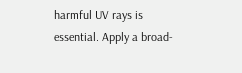harmful UV rays is essential. Apply a broad-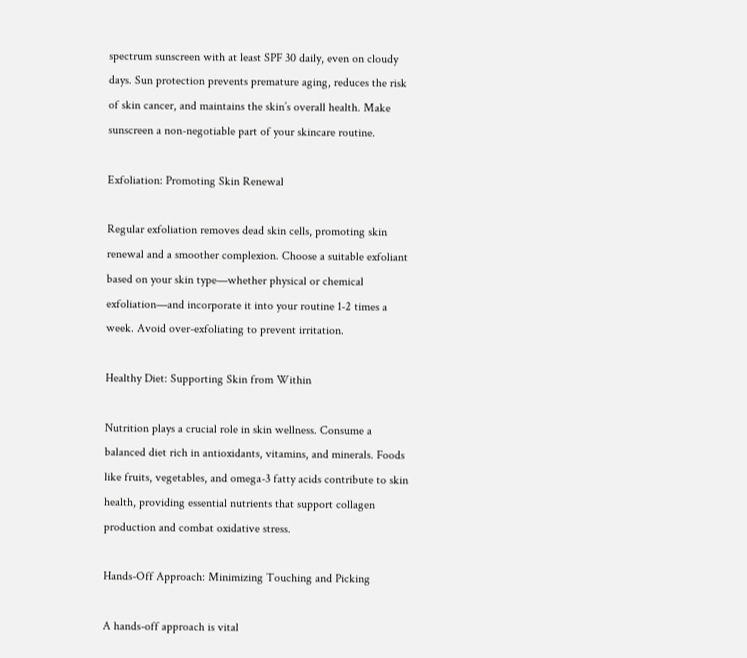spectrum sunscreen with at least SPF 30 daily, even on cloudy days. Sun protection prevents premature aging, reduces the risk of skin cancer, and maintains the skin’s overall health. Make sunscreen a non-negotiable part of your skincare routine.

Exfoliation: Promoting Skin Renewal

Regular exfoliation removes dead skin cells, promoting skin renewal and a smoother complexion. Choose a suitable exfoliant based on your skin type—whether physical or chemical exfoliation—and incorporate it into your routine 1-2 times a week. Avoid over-exfoliating to prevent irritation.

Healthy Diet: Supporting Skin from Within

Nutrition plays a crucial role in skin wellness. Consume a balanced diet rich in antioxidants, vitamins, and minerals. Foods like fruits, vegetables, and omega-3 fatty acids contribute to skin health, providing essential nutrients that support collagen production and combat oxidative stress.

Hands-Off Approach: Minimizing Touching and Picking

A hands-off approach is vital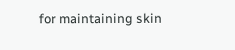for maintaining skin